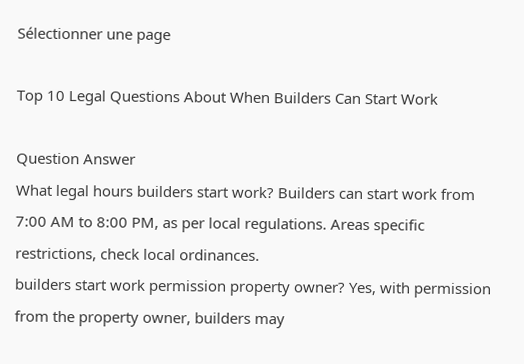Sélectionner une page

Top 10 Legal Questions About When Builders Can Start Work

Question Answer
What legal hours builders start work? Builders can start work from 7:00 AM to 8:00 PM, as per local regulations. Areas specific restrictions, check local ordinances.
builders start work permission property owner? Yes, with permission from the property owner, builders may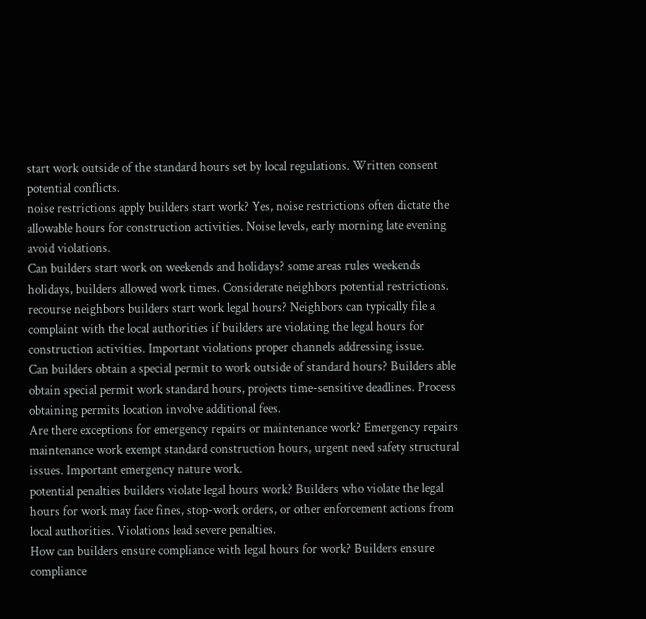start work outside of the standard hours set by local regulations. Written consent potential conflicts.
noise restrictions apply builders start work? Yes, noise restrictions often dictate the allowable hours for construction activities. Noise levels, early morning late evening avoid violations.
Can builders start work on weekends and holidays? some areas rules weekends holidays, builders allowed work times. Considerate neighbors potential restrictions.
recourse neighbors builders start work legal hours? Neighbors can typically file a complaint with the local authorities if builders are violating the legal hours for construction activities. Important violations proper channels addressing issue.
Can builders obtain a special permit to work outside of standard hours? Builders able obtain special permit work standard hours, projects time-sensitive deadlines. Process obtaining permits location involve additional fees.
Are there exceptions for emergency repairs or maintenance work? Emergency repairs maintenance work exempt standard construction hours, urgent need safety structural issues. Important emergency nature work.
potential penalties builders violate legal hours work? Builders who violate the legal hours for work may face fines, stop-work orders, or other enforcement actions from local authorities. Violations lead severe penalties.
How can builders ensure compliance with legal hours for work? Builders ensure compliance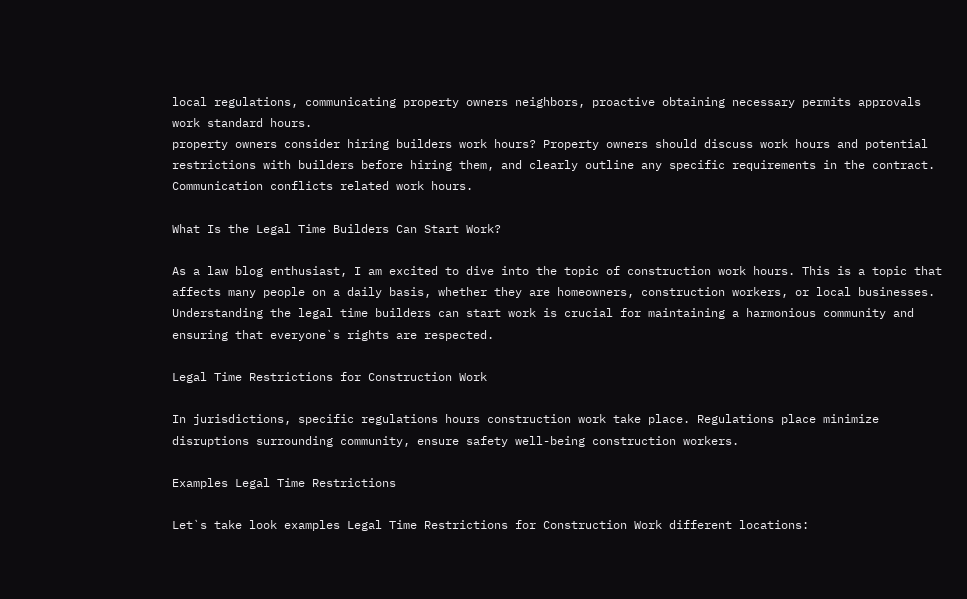local regulations, communicating property owners neighbors, proactive obtaining necessary permits approvals work standard hours.
property owners consider hiring builders work hours? Property owners should discuss work hours and potential restrictions with builders before hiring them, and clearly outline any specific requirements in the contract. Communication conflicts related work hours.

What Is the Legal Time Builders Can Start Work?

As a law blog enthusiast, I am excited to dive into the topic of construction work hours. This is a topic that affects many people on a daily basis, whether they are homeowners, construction workers, or local businesses. Understanding the legal time builders can start work is crucial for maintaining a harmonious community and ensuring that everyone`s rights are respected.

Legal Time Restrictions for Construction Work

In jurisdictions, specific regulations hours construction work take place. Regulations place minimize disruptions surrounding community, ensure safety well-being construction workers.

Examples Legal Time Restrictions

Let`s take look examples Legal Time Restrictions for Construction Work different locations: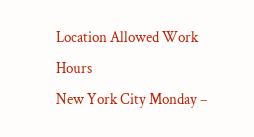Location Allowed Work Hours
New York City Monday –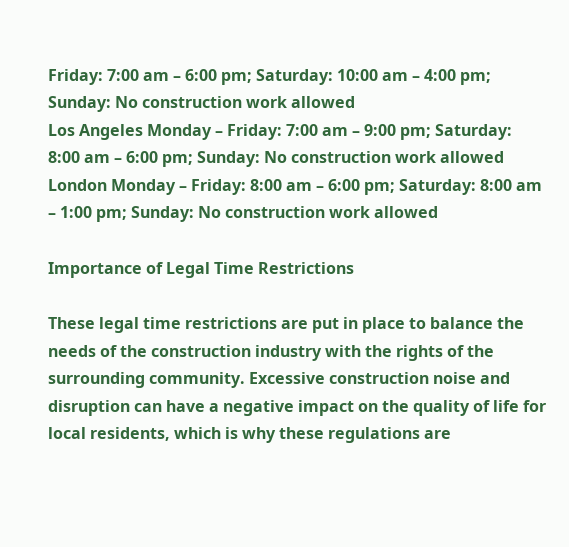Friday: 7:00 am – 6:00 pm; Saturday: 10:00 am – 4:00 pm; Sunday: No construction work allowed
Los Angeles Monday – Friday: 7:00 am – 9:00 pm; Saturday: 8:00 am – 6:00 pm; Sunday: No construction work allowed
London Monday – Friday: 8:00 am – 6:00 pm; Saturday: 8:00 am – 1:00 pm; Sunday: No construction work allowed

Importance of Legal Time Restrictions

These legal time restrictions are put in place to balance the needs of the construction industry with the rights of the surrounding community. Excessive construction noise and disruption can have a negative impact on the quality of life for local residents, which is why these regulations are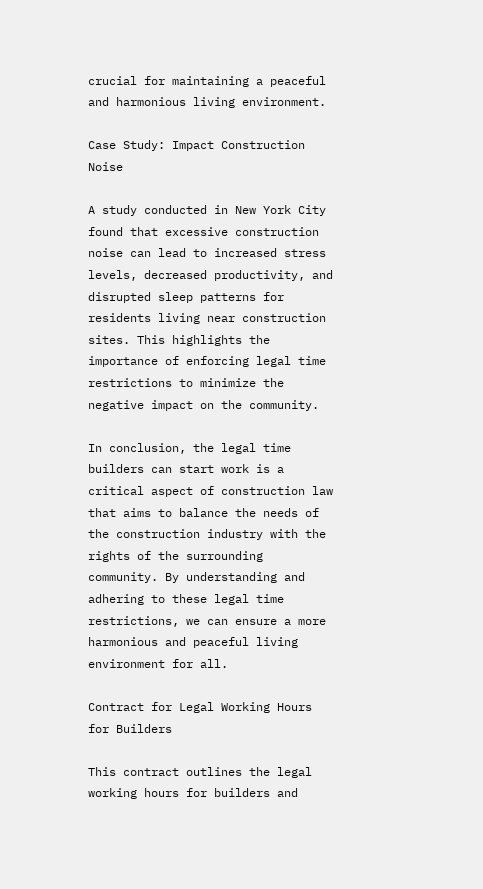crucial for maintaining a peaceful and harmonious living environment.

Case Study: Impact Construction Noise

A study conducted in New York City found that excessive construction noise can lead to increased stress levels, decreased productivity, and disrupted sleep patterns for residents living near construction sites. This highlights the importance of enforcing legal time restrictions to minimize the negative impact on the community.

In conclusion, the legal time builders can start work is a critical aspect of construction law that aims to balance the needs of the construction industry with the rights of the surrounding community. By understanding and adhering to these legal time restrictions, we can ensure a more harmonious and peaceful living environment for all.

Contract for Legal Working Hours for Builders

This contract outlines the legal working hours for builders and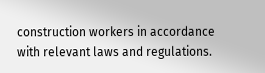construction workers in accordance with relevant laws and regulations.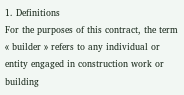1. Definitions
For the purposes of this contract, the term « builder » refers to any individual or entity engaged in construction work or building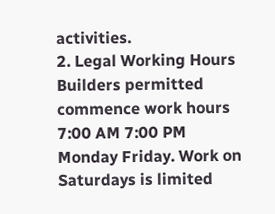activities.
2. Legal Working Hours
Builders permitted commence work hours 7:00 AM 7:00 PM Monday Friday. Work on Saturdays is limited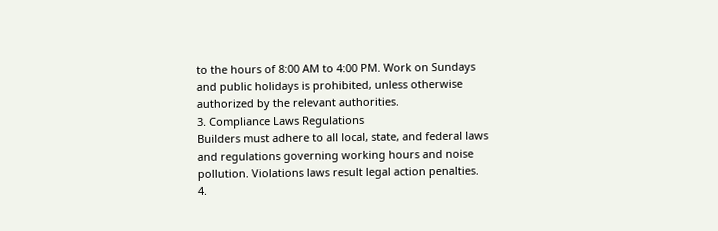to the hours of 8:00 AM to 4:00 PM. Work on Sundays and public holidays is prohibited, unless otherwise authorized by the relevant authorities.
3. Compliance Laws Regulations
Builders must adhere to all local, state, and federal laws and regulations governing working hours and noise pollution. Violations laws result legal action penalties.
4.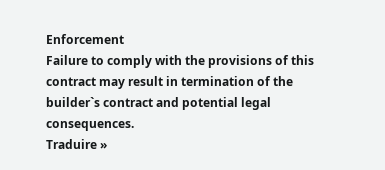Enforcement
Failure to comply with the provisions of this contract may result in termination of the builder`s contract and potential legal consequences.
Traduire »